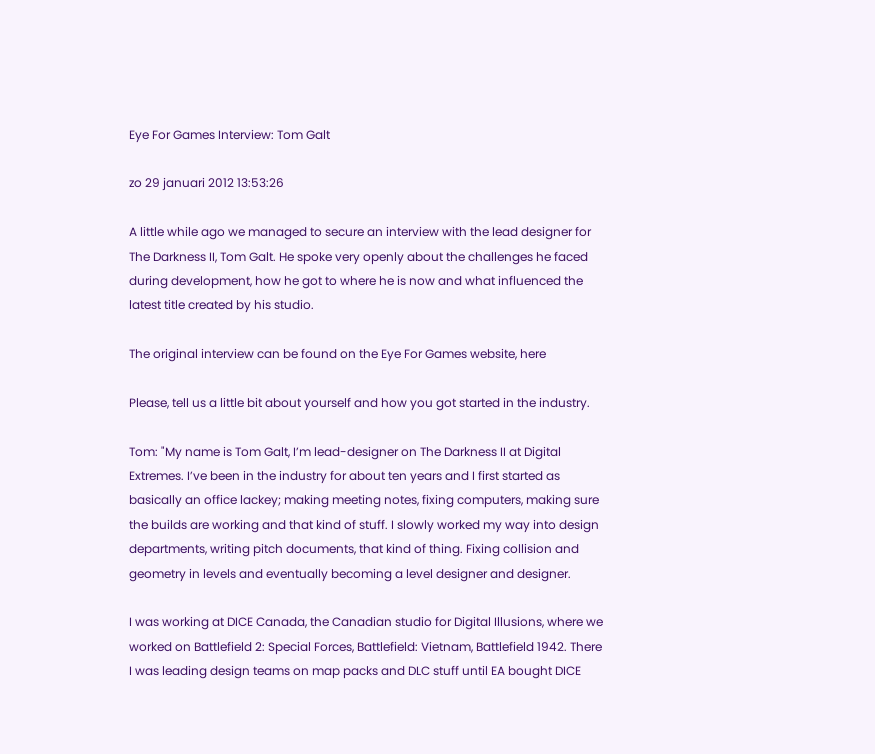Eye For Games Interview: Tom Galt

zo 29 januari 2012 13:53:26

A little while ago we managed to secure an interview with the lead designer for The Darkness II, Tom Galt. He spoke very openly about the challenges he faced during development, how he got to where he is now and what influenced the latest title created by his studio.

The original interview can be found on the Eye For Games website, here

Please, tell us a little bit about yourself and how you got started in the industry.

Tom: "My name is Tom Galt, I’m lead-designer on The Darkness II at Digital Extremes. I’ve been in the industry for about ten years and I first started as basically an office lackey; making meeting notes, fixing computers, making sure the builds are working and that kind of stuff. I slowly worked my way into design departments, writing pitch documents, that kind of thing. Fixing collision and geometry in levels and eventually becoming a level designer and designer.

I was working at DICE Canada, the Canadian studio for Digital Illusions, where we worked on Battlefield 2: Special Forces, Battlefield: Vietnam, Battlefield 1942. There I was leading design teams on map packs and DLC stuff until EA bought DICE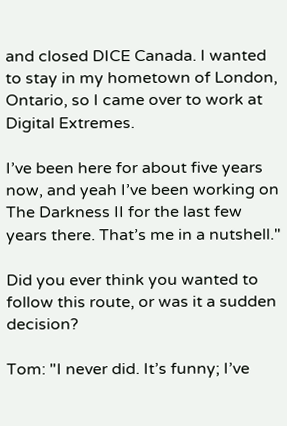and closed DICE Canada. I wanted to stay in my hometown of London, Ontario, so I came over to work at Digital Extremes.

I’ve been here for about five years now, and yeah I’ve been working on The Darkness II for the last few years there. That’s me in a nutshell."

Did you ever think you wanted to follow this route, or was it a sudden decision?

Tom: "I never did. It’s funny; I’ve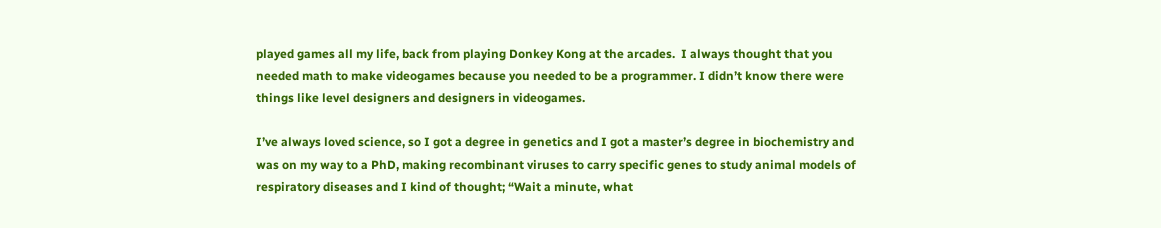played games all my life, back from playing Donkey Kong at the arcades.  I always thought that you needed math to make videogames because you needed to be a programmer. I didn’t know there were things like level designers and designers in videogames.

I’ve always loved science, so I got a degree in genetics and I got a master’s degree in biochemistry and was on my way to a PhD, making recombinant viruses to carry specific genes to study animal models of respiratory diseases and I kind of thought; “Wait a minute, what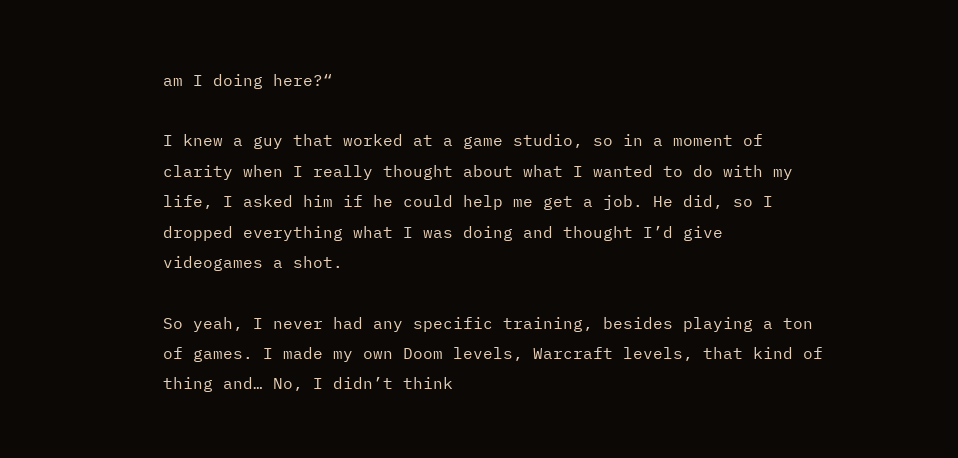am I doing here?“

I knew a guy that worked at a game studio, so in a moment of clarity when I really thought about what I wanted to do with my life, I asked him if he could help me get a job. He did, so I dropped everything what I was doing and thought I’d give videogames a shot.

So yeah, I never had any specific training, besides playing a ton of games. I made my own Doom levels, Warcraft levels, that kind of thing and… No, I didn’t think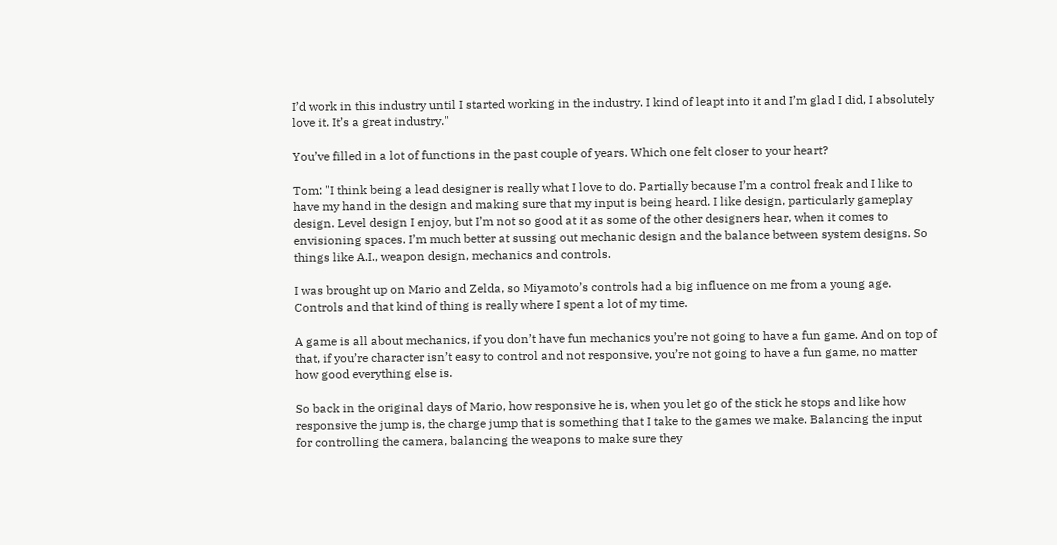I’d work in this industry until I started working in the industry. I kind of leapt into it and I’m glad I did, I absolutely love it. It’s a great industry."

You’ve filled in a lot of functions in the past couple of years. Which one felt closer to your heart?

Tom: "I think being a lead designer is really what I love to do. Partially because I’m a control freak and I like to have my hand in the design and making sure that my input is being heard. I like design, particularly gameplay design. Level design I enjoy, but I’m not so good at it as some of the other designers hear, when it comes to envisioning spaces. I’m much better at sussing out mechanic design and the balance between system designs. So things like A.I., weapon design, mechanics and controls.

I was brought up on Mario and Zelda, so Miyamoto’s controls had a big influence on me from a young age. Controls and that kind of thing is really where I spent a lot of my time.

A game is all about mechanics, if you don’t have fun mechanics you’re not going to have a fun game. And on top of that, if you’re character isn’t easy to control and not responsive, you’re not going to have a fun game, no matter how good everything else is.

So back in the original days of Mario, how responsive he is, when you let go of the stick he stops and like how responsive the jump is, the charge jump that is something that I take to the games we make. Balancing the input for controlling the camera, balancing the weapons to make sure they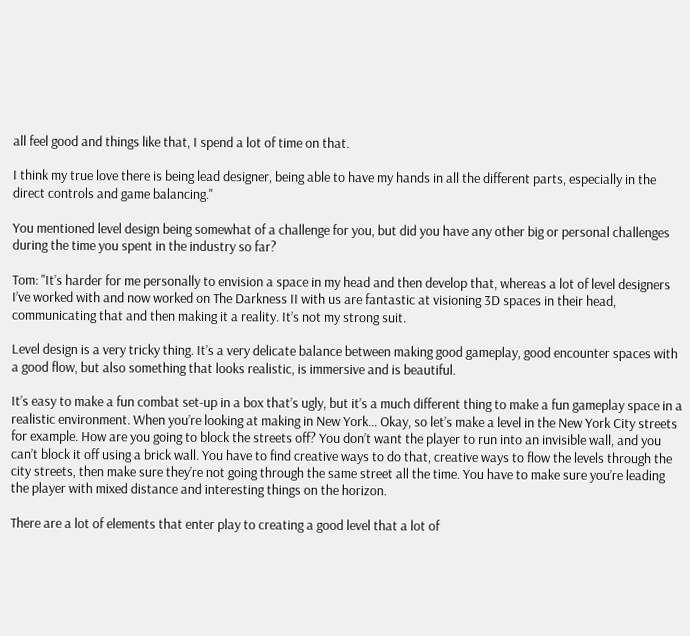all feel good and things like that, I spend a lot of time on that.

I think my true love there is being lead designer, being able to have my hands in all the different parts, especially in the direct controls and game balancing."

You mentioned level design being somewhat of a challenge for you, but did you have any other big or personal challenges during the time you spent in the industry so far?

Tom: "It’s harder for me personally to envision a space in my head and then develop that, whereas a lot of level designers I’ve worked with and now worked on The Darkness II with us are fantastic at visioning 3D spaces in their head, communicating that and then making it a reality. It’s not my strong suit.

Level design is a very tricky thing. It’s a very delicate balance between making good gameplay, good encounter spaces with a good flow, but also something that looks realistic, is immersive and is beautiful.

It’s easy to make a fun combat set-up in a box that’s ugly, but it’s a much different thing to make a fun gameplay space in a realistic environment. When you’re looking at making in New York… Okay, so let’s make a level in the New York City streets for example. How are you going to block the streets off? You don’t want the player to run into an invisible wall, and you can’t block it off using a brick wall. You have to find creative ways to do that, creative ways to flow the levels through the city streets, then make sure they’re not going through the same street all the time. You have to make sure you’re leading the player with mixed distance and interesting things on the horizon.

There are a lot of elements that enter play to creating a good level that a lot of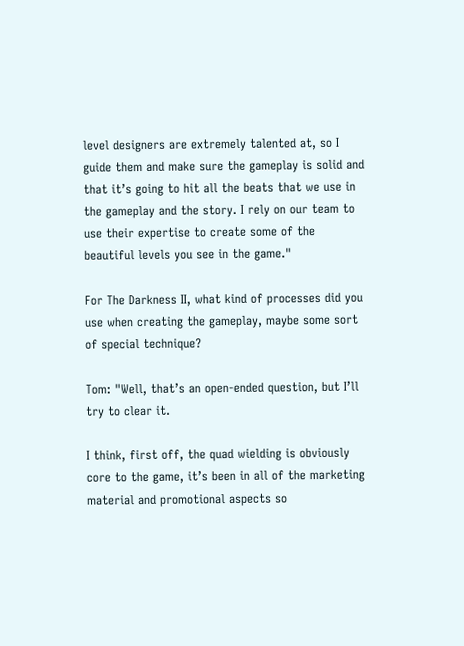level designers are extremely talented at, so I guide them and make sure the gameplay is solid and that it’s going to hit all the beats that we use in the gameplay and the story. I rely on our team to use their expertise to create some of the beautiful levels you see in the game."

For The Darkness II, what kind of processes did you use when creating the gameplay, maybe some sort of special technique?

Tom: "Well, that’s an open-ended question, but I’ll try to clear it.

I think, first off, the quad wielding is obviously core to the game, it’s been in all of the marketing material and promotional aspects so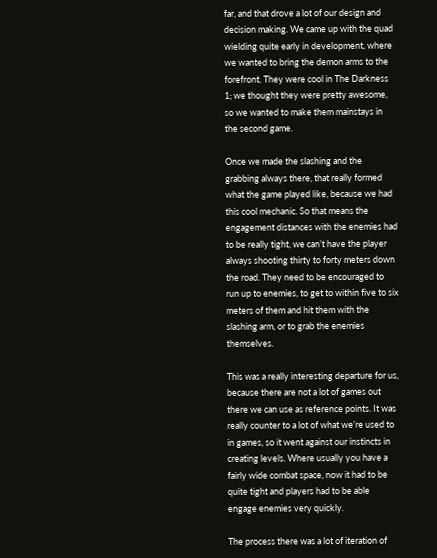far, and that drove a lot of our design and decision making. We came up with the quad wielding quite early in development, where we wanted to bring the demon arms to the forefront. They were cool in The Darkness 1; we thought they were pretty awesome, so we wanted to make them mainstays in the second game.

Once we made the slashing and the grabbing always there, that really formed what the game played like, because we had this cool mechanic. So that means the engagement distances with the enemies had to be really tight, we can’t have the player always shooting thirty to forty meters down the road. They need to be encouraged to run up to enemies, to get to within five to six meters of them and hit them with the slashing arm, or to grab the enemies themselves.

This was a really interesting departure for us, because there are not a lot of games out there we can use as reference points. It was really counter to a lot of what we’re used to in games, so it went against our instincts in creating levels. Where usually you have a fairly wide combat space, now it had to be quite tight and players had to be able engage enemies very quickly.

The process there was a lot of iteration of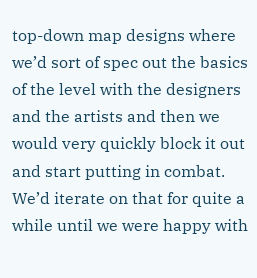top-down map designs where we’d sort of spec out the basics of the level with the designers and the artists and then we would very quickly block it out and start putting in combat. We’d iterate on that for quite a while until we were happy with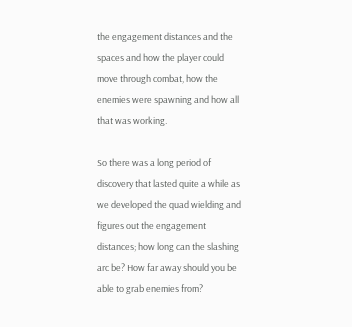the engagement distances and the spaces and how the player could move through combat, how the enemies were spawning and how all that was working.

So there was a long period of discovery that lasted quite a while as we developed the quad wielding and figures out the engagement distances; how long can the slashing arc be? How far away should you be able to grab enemies from?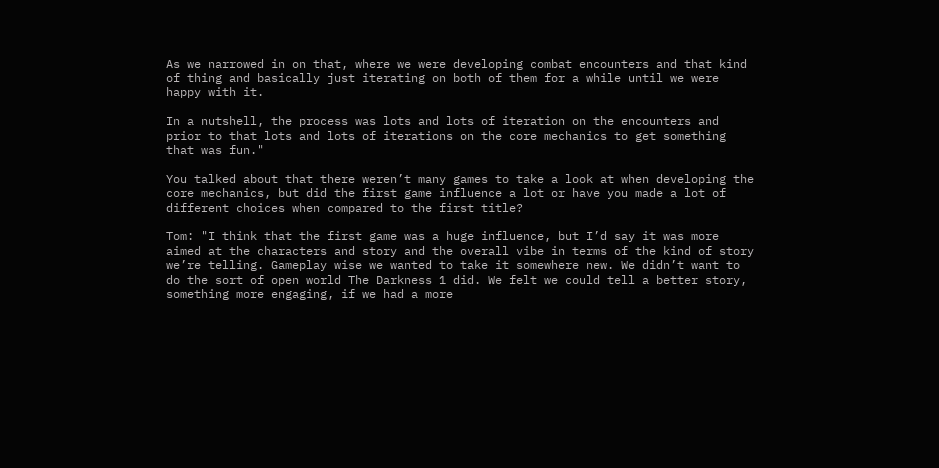As we narrowed in on that, where we were developing combat encounters and that kind of thing and basically just iterating on both of them for a while until we were happy with it.

In a nutshell, the process was lots and lots of iteration on the encounters and prior to that lots and lots of iterations on the core mechanics to get something that was fun."

You talked about that there weren’t many games to take a look at when developing the core mechanics, but did the first game influence a lot or have you made a lot of different choices when compared to the first title?

Tom: "I think that the first game was a huge influence, but I’d say it was more aimed at the characters and story and the overall vibe in terms of the kind of story we’re telling. Gameplay wise we wanted to take it somewhere new. We didn’t want to do the sort of open world The Darkness 1 did. We felt we could tell a better story, something more engaging, if we had a more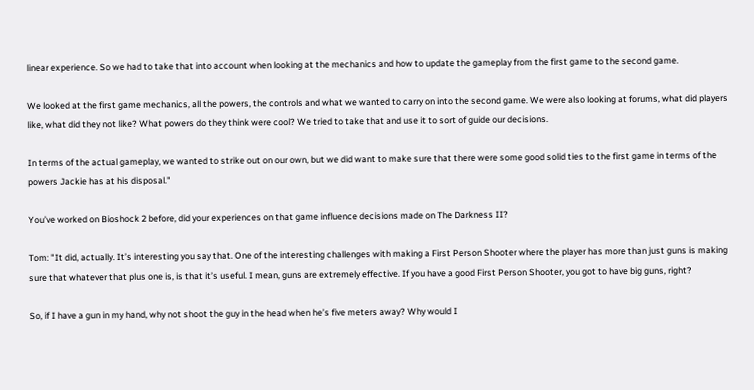linear experience. So we had to take that into account when looking at the mechanics and how to update the gameplay from the first game to the second game.

We looked at the first game mechanics, all the powers, the controls and what we wanted to carry on into the second game. We were also looking at forums, what did players like, what did they not like? What powers do they think were cool? We tried to take that and use it to sort of guide our decisions.

In terms of the actual gameplay, we wanted to strike out on our own, but we did want to make sure that there were some good solid ties to the first game in terms of the powers Jackie has at his disposal."

You’ve worked on Bioshock 2 before, did your experiences on that game influence decisions made on The Darkness II?

Tom: "It did, actually. It’s interesting you say that. One of the interesting challenges with making a First Person Shooter where the player has more than just guns is making sure that whatever that plus one is, is that it’s useful. I mean, guns are extremely effective. If you have a good First Person Shooter, you got to have big guns, right?

So, if I have a gun in my hand, why not shoot the guy in the head when he’s five meters away? Why would I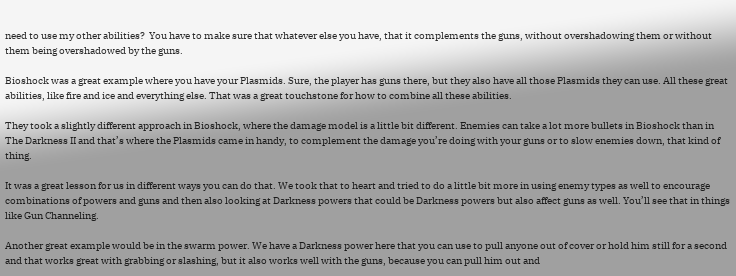need to use my other abilities?  You have to make sure that whatever else you have, that it complements the guns, without overshadowing them or without them being overshadowed by the guns.

Bioshock was a great example where you have your Plasmids. Sure, the player has guns there, but they also have all those Plasmids they can use. All these great abilities, like fire and ice and everything else. That was a great touchstone for how to combine all these abilities.

They took a slightly different approach in Bioshock, where the damage model is a little bit different. Enemies can take a lot more bullets in Bioshock than in The Darkness II and that’s where the Plasmids came in handy, to complement the damage you’re doing with your guns or to slow enemies down, that kind of thing.

It was a great lesson for us in different ways you can do that. We took that to heart and tried to do a little bit more in using enemy types as well to encourage combinations of powers and guns and then also looking at Darkness powers that could be Darkness powers but also affect guns as well. You’ll see that in things like Gun Channeling.

Another great example would be in the swarm power. We have a Darkness power here that you can use to pull anyone out of cover or hold him still for a second and that works great with grabbing or slashing, but it also works well with the guns, because you can pull him out and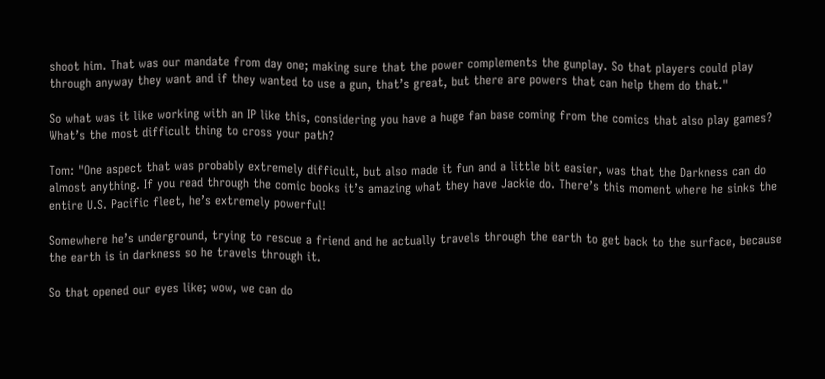shoot him. That was our mandate from day one; making sure that the power complements the gunplay. So that players could play through anyway they want and if they wanted to use a gun, that’s great, but there are powers that can help them do that."

So what was it like working with an IP like this, considering you have a huge fan base coming from the comics that also play games? What’s the most difficult thing to cross your path?

Tom: "One aspect that was probably extremely difficult, but also made it fun and a little bit easier, was that the Darkness can do almost anything. If you read through the comic books it’s amazing what they have Jackie do. There’s this moment where he sinks the entire U.S. Pacific fleet, he’s extremely powerful!

Somewhere he’s underground, trying to rescue a friend and he actually travels through the earth to get back to the surface, because the earth is in darkness so he travels through it.

So that opened our eyes like; wow, we can do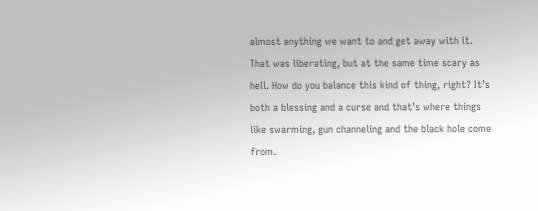almost anything we want to and get away with it. That was liberating, but at the same time scary as hell. How do you balance this kind of thing, right? It’s both a blessing and a curse and that’s where things like swarming, gun channeling and the black hole come from.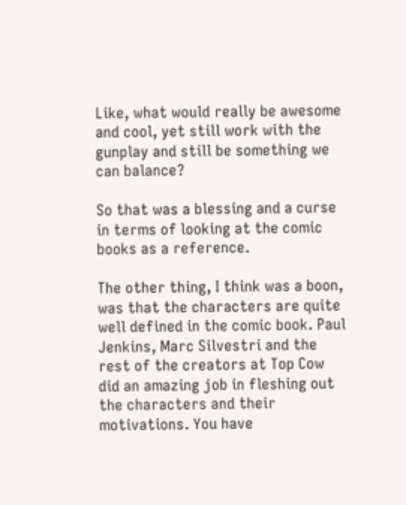Like, what would really be awesome and cool, yet still work with the gunplay and still be something we can balance?

So that was a blessing and a curse in terms of looking at the comic books as a reference.

The other thing, I think was a boon, was that the characters are quite well defined in the comic book. Paul Jenkins, Marc Silvestri and the rest of the creators at Top Cow did an amazing job in fleshing out the characters and their motivations. You have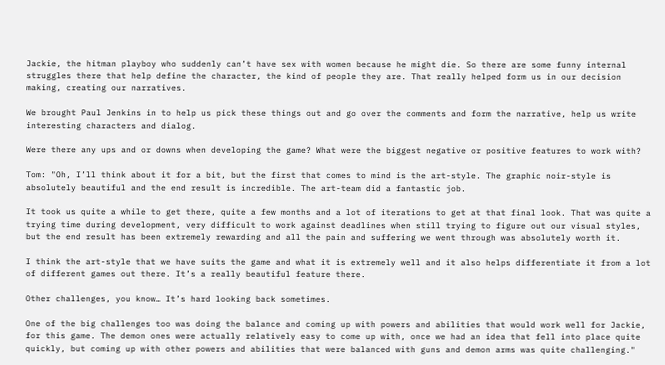Jackie, the hitman playboy who suddenly can’t have sex with women because he might die. So there are some funny internal struggles there that help define the character, the kind of people they are. That really helped form us in our decision making, creating our narratives.

We brought Paul Jenkins in to help us pick these things out and go over the comments and form the narrative, help us write interesting characters and dialog.

Were there any ups and or downs when developing the game? What were the biggest negative or positive features to work with?

Tom: "Oh, I’ll think about it for a bit, but the first that comes to mind is the art-style. The graphic noir-style is absolutely beautiful and the end result is incredible. The art-team did a fantastic job.

It took us quite a while to get there, quite a few months and a lot of iterations to get at that final look. That was quite a trying time during development, very difficult to work against deadlines when still trying to figure out our visual styles, but the end result has been extremely rewarding and all the pain and suffering we went through was absolutely worth it.

I think the art-style that we have suits the game and what it is extremely well and it also helps differentiate it from a lot of different games out there. It’s a really beautiful feature there.

Other challenges, you know… It’s hard looking back sometimes.

One of the big challenges too was doing the balance and coming up with powers and abilities that would work well for Jackie, for this game. The demon ones were actually relatively easy to come up with, once we had an idea that fell into place quite quickly, but coming up with other powers and abilities that were balanced with guns and demon arms was quite challenging."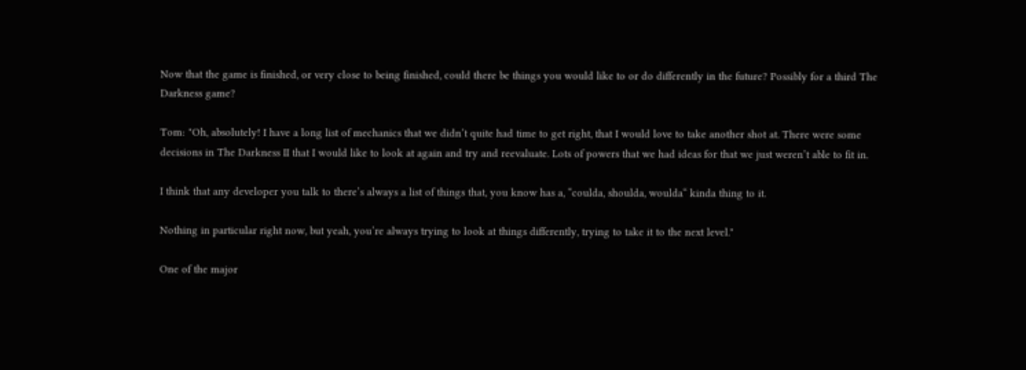Now that the game is finished, or very close to being finished, could there be things you would like to or do differently in the future? Possibly for a third The Darkness game?

Tom: "Oh, absolutely! I have a long list of mechanics that we didn’t quite had time to get right, that I would love to take another shot at. There were some decisions in The Darkness II that I would like to look at again and try and reevaluate. Lots of powers that we had ideas for that we just weren’t able to fit in.

I think that any developer you talk to there’s always a list of things that, you know has a, “coulda, shoulda, woulda“ kinda thing to it.

Nothing in particular right now, but yeah, you’re always trying to look at things differently, trying to take it to the next level."

One of the major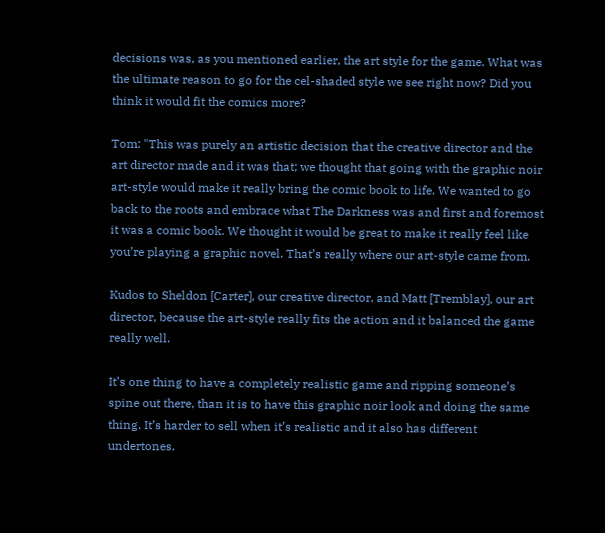decisions was, as you mentioned earlier, the art style for the game. What was the ultimate reason to go for the cel-shaded style we see right now? Did you think it would fit the comics more?

Tom: "This was purely an artistic decision that the creative director and the art director made and it was that; we thought that going with the graphic noir art-style would make it really bring the comic book to life. We wanted to go back to the roots and embrace what The Darkness was and first and foremost it was a comic book. We thought it would be great to make it really feel like you’re playing a graphic novel. That’s really where our art-style came from.

Kudos to Sheldon [Carter], our creative director, and Matt [Tremblay], our art director, because the art-style really fits the action and it balanced the game really well.

It’s one thing to have a completely realistic game and ripping someone’s spine out there, than it is to have this graphic noir look and doing the same thing. It’s harder to sell when it’s realistic and it also has different undertones.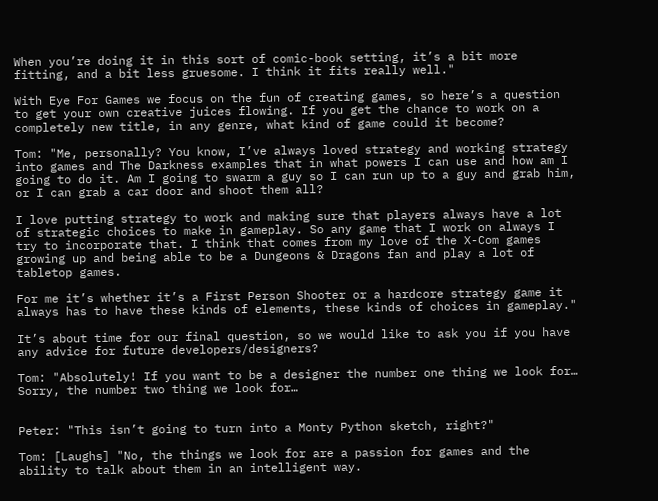When you’re doing it in this sort of comic-book setting, it’s a bit more fitting, and a bit less gruesome. I think it fits really well."

With Eye For Games we focus on the fun of creating games, so here’s a question to get your own creative juices flowing. If you get the chance to work on a completely new title, in any genre, what kind of game could it become?

Tom: "Me, personally? You know, I’ve always loved strategy and working strategy into games and The Darkness examples that in what powers I can use and how am I going to do it. Am I going to swarm a guy so I can run up to a guy and grab him, or I can grab a car door and shoot them all?

I love putting strategy to work and making sure that players always have a lot of strategic choices to make in gameplay. So any game that I work on always I try to incorporate that. I think that comes from my love of the X-Com games growing up and being able to be a Dungeons & Dragons fan and play a lot of tabletop games.

For me it’s whether it’s a First Person Shooter or a hardcore strategy game it always has to have these kinds of elements, these kinds of choices in gameplay."

It’s about time for our final question, so we would like to ask you if you have any advice for future developers/designers?

Tom: "Absolutely! If you want to be a designer the number one thing we look for… Sorry, the number two thing we look for…


Peter: "This isn’t going to turn into a Monty Python sketch, right?"

Tom: [Laughs] "No, the things we look for are a passion for games and the ability to talk about them in an intelligent way.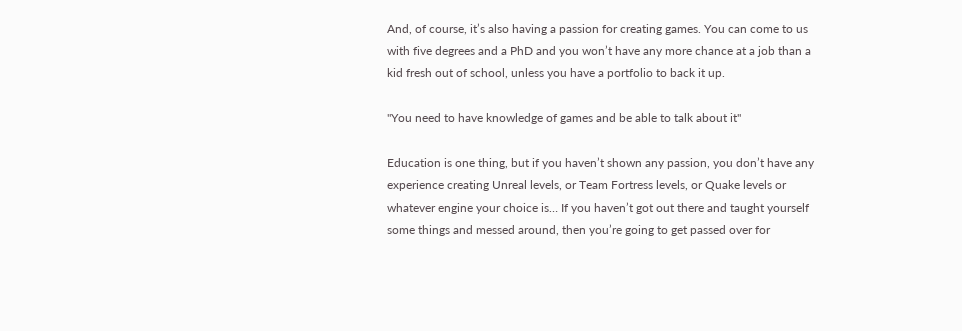And, of course, it’s also having a passion for creating games. You can come to us with five degrees and a PhD and you won’t have any more chance at a job than a kid fresh out of school, unless you have a portfolio to back it up.

"You need to have knowledge of games and be able to talk about it"

Education is one thing, but if you haven’t shown any passion, you don’t have any experience creating Unreal levels, or Team Fortress levels, or Quake levels or whatever engine your choice is… If you haven’t got out there and taught yourself some things and messed around, then you’re going to get passed over for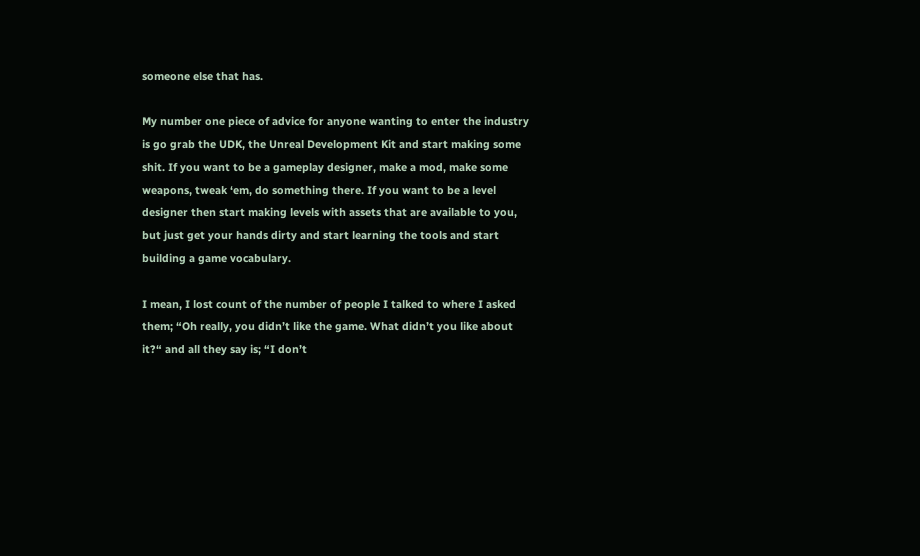someone else that has.

My number one piece of advice for anyone wanting to enter the industry is go grab the UDK, the Unreal Development Kit and start making some shit. If you want to be a gameplay designer, make a mod, make some weapons, tweak ‘em, do something there. If you want to be a level designer then start making levels with assets that are available to you, but just get your hands dirty and start learning the tools and start building a game vocabulary.

I mean, I lost count of the number of people I talked to where I asked them; “Oh really, you didn’t like the game. What didn’t you like about it?“ and all they say is; “I don’t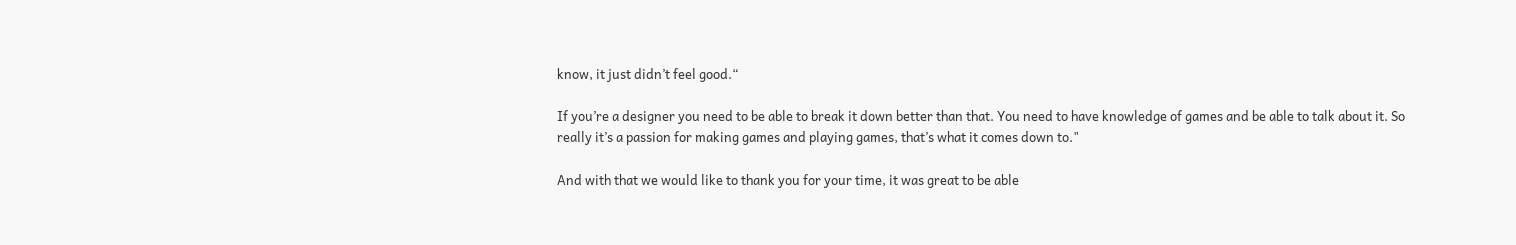know, it just didn’t feel good.“

If you’re a designer you need to be able to break it down better than that. You need to have knowledge of games and be able to talk about it. So really it’s a passion for making games and playing games, that’s what it comes down to."

And with that we would like to thank you for your time, it was great to be able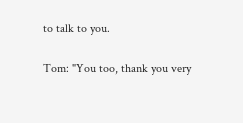to talk to you.

Tom: "You too, thank you very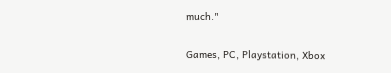much."

Games, PC, Playstation, Xbox